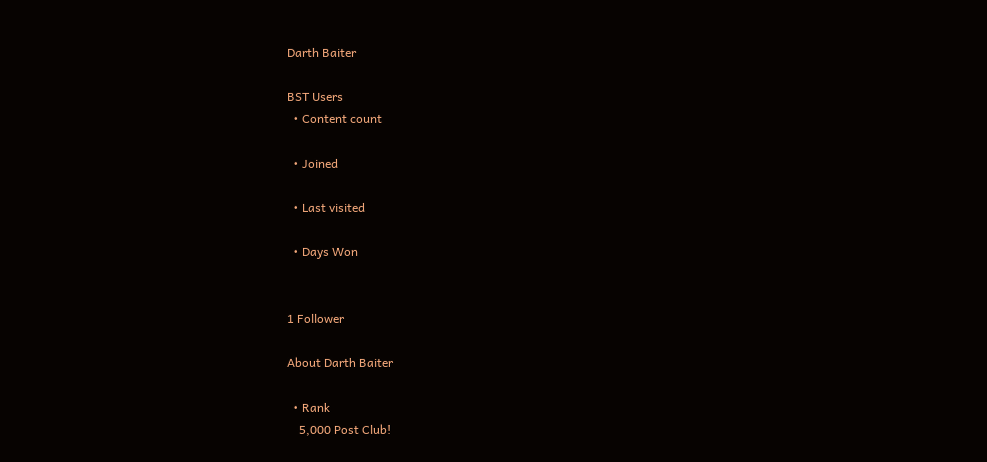Darth Baiter

BST Users
  • Content count

  • Joined

  • Last visited

  • Days Won


1 Follower

About Darth Baiter

  • Rank
    5,000 Post Club!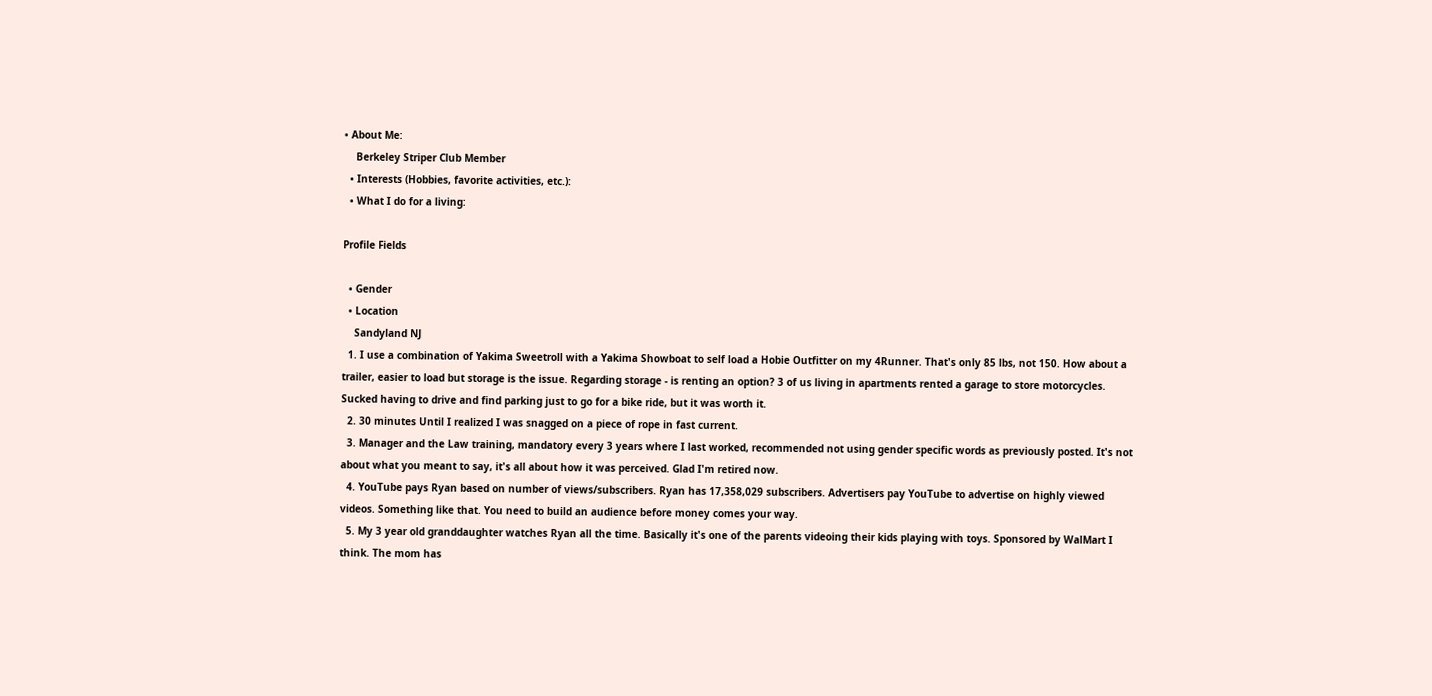• About Me:
    Berkeley Striper Club Member
  • Interests (Hobbies, favorite activities, etc.):
  • What I do for a living:

Profile Fields

  • Gender
  • Location
    Sandyland NJ
  1. I use a combination of Yakima Sweetroll with a Yakima Showboat to self load a Hobie Outfitter on my 4Runner. That's only 85 lbs, not 150. How about a trailer, easier to load but storage is the issue. Regarding storage - is renting an option? 3 of us living in apartments rented a garage to store motorcycles. Sucked having to drive and find parking just to go for a bike ride, but it was worth it.
  2. 30 minutes Until I realized I was snagged on a piece of rope in fast current.
  3. Manager and the Law training, mandatory every 3 years where I last worked, recommended not using gender specific words as previously posted. It's not about what you meant to say, it's all about how it was perceived. Glad I'm retired now.
  4. YouTube pays Ryan based on number of views/subscribers. Ryan has 17,358,029 subscribers. Advertisers pay YouTube to advertise on highly viewed videos. Something like that. You need to build an audience before money comes your way.
  5. My 3 year old granddaughter watches Ryan all the time. Basically it's one of the parents videoing their kids playing with toys. Sponsored by WalMart I think. The mom has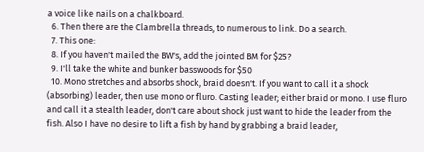a voice like nails on a chalkboard.
  6. Then there are the Clambrella threads, to numerous to link. Do a search.
  7. This one:
  8. If you haven't mailed the BW's, add the jointed BM for $25?
  9. I'll take the white and bunker basswoods for $50
  10. Mono stretches and absorbs shock, braid doesn't. If you want to call it a shock (absorbing) leader, then use mono or fluro. Casting leader; either braid or mono. I use fluro and call it a stealth leader, don't care about shock just want to hide the leader from the fish. Also I have no desire to lift a fish by hand by grabbing a braid leader,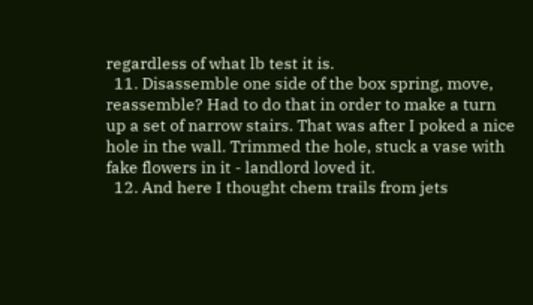regardless of what lb test it is.
  11. Disassemble one side of the box spring, move, reassemble? Had to do that in order to make a turn up a set of narrow stairs. That was after I poked a nice hole in the wall. Trimmed the hole, stuck a vase with fake flowers in it - landlord loved it.
  12. And here I thought chem trails from jets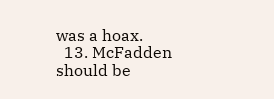was a hoax.
  13. McFadden should be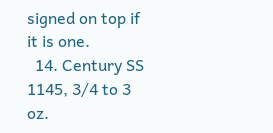signed on top if it is one.
  14. Century SS 1145, 3/4 to 3 oz.